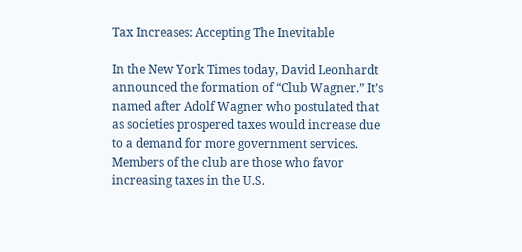Tax Increases: Accepting The Inevitable

In the New York Times today, David Leonhardt announced the formation of “Club Wagner.” It’s named after Adolf Wagner who postulated that as societies prospered taxes would increase due to a demand for more government services. Members of the club are those who favor increasing taxes in the U.S.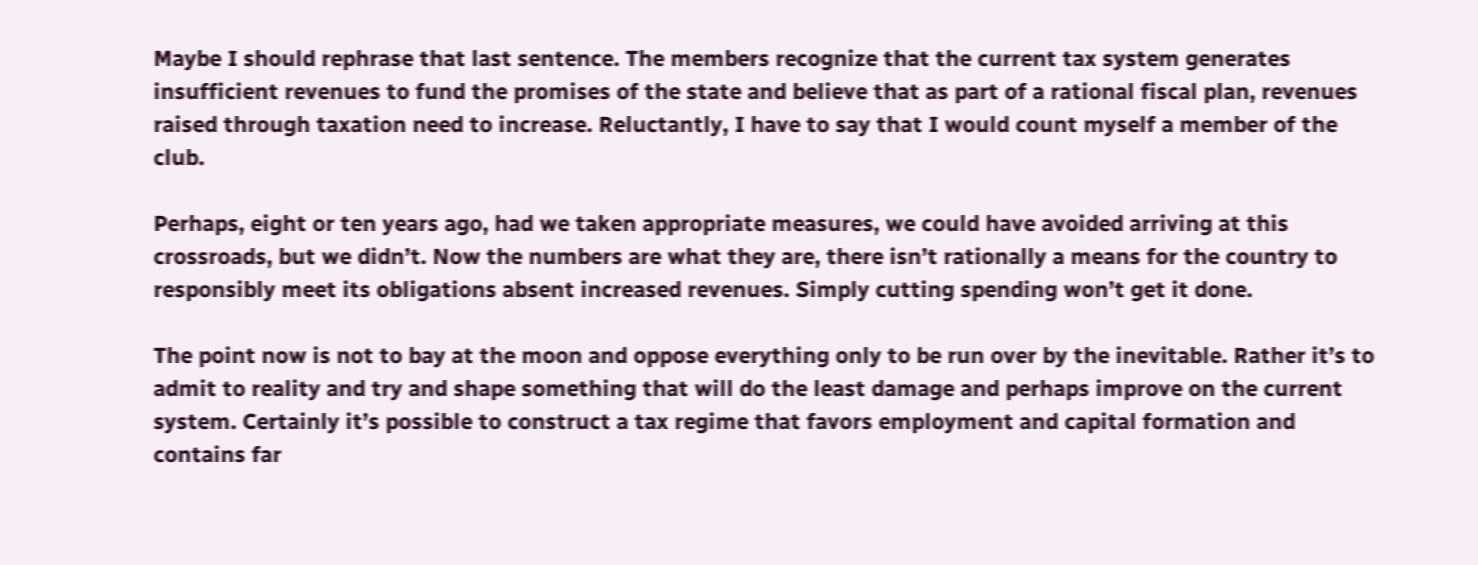Maybe I should rephrase that last sentence. The members recognize that the current tax system generates insufficient revenues to fund the promises of the state and believe that as part of a rational fiscal plan, revenues raised through taxation need to increase. Reluctantly, I have to say that I would count myself a member of the club.

Perhaps, eight or ten years ago, had we taken appropriate measures, we could have avoided arriving at this crossroads, but we didn’t. Now the numbers are what they are, there isn’t rationally a means for the country to responsibly meet its obligations absent increased revenues. Simply cutting spending won’t get it done.

The point now is not to bay at the moon and oppose everything only to be run over by the inevitable. Rather it’s to admit to reality and try and shape something that will do the least damage and perhaps improve on the current system. Certainly it’s possible to construct a tax regime that favors employment and capital formation and contains far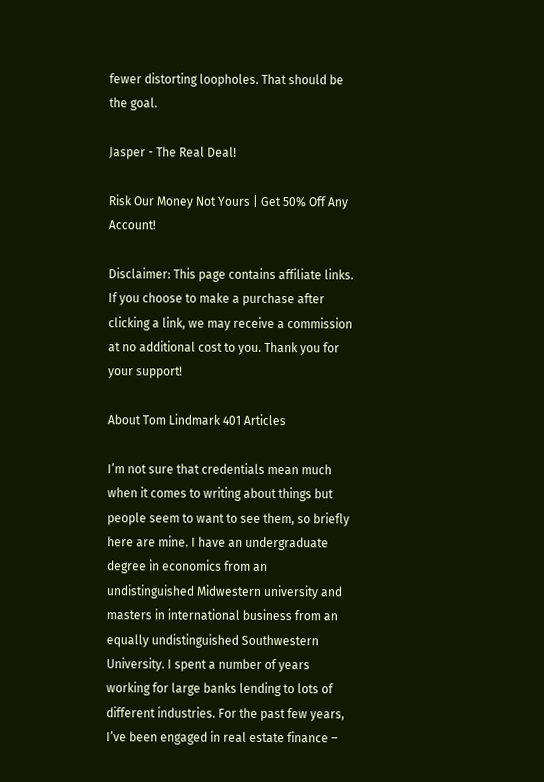fewer distorting loopholes. That should be the goal.

Jasper - The Real Deal!

Risk Our Money Not Yours | Get 50% Off Any Account!

Disclaimer: This page contains affiliate links. If you choose to make a purchase after clicking a link, we may receive a commission at no additional cost to you. Thank you for your support!

About Tom Lindmark 401 Articles

I’m not sure that credentials mean much when it comes to writing about things but people seem to want to see them, so briefly here are mine. I have an undergraduate degree in economics from an undistinguished Midwestern university and masters in international business from an equally undistinguished Southwestern University. I spent a number of years working for large banks lending to lots of different industries. For the past few years, I’ve been engaged in real estate finance –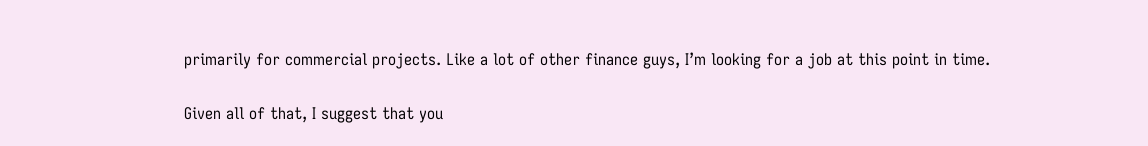primarily for commercial projects. Like a lot of other finance guys, I’m looking for a job at this point in time.

Given all of that, I suggest that you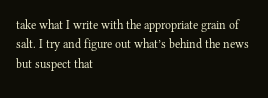take what I write with the appropriate grain of salt. I try and figure out what’s behind the news but suspect that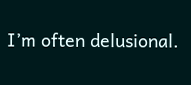I’m often delusional.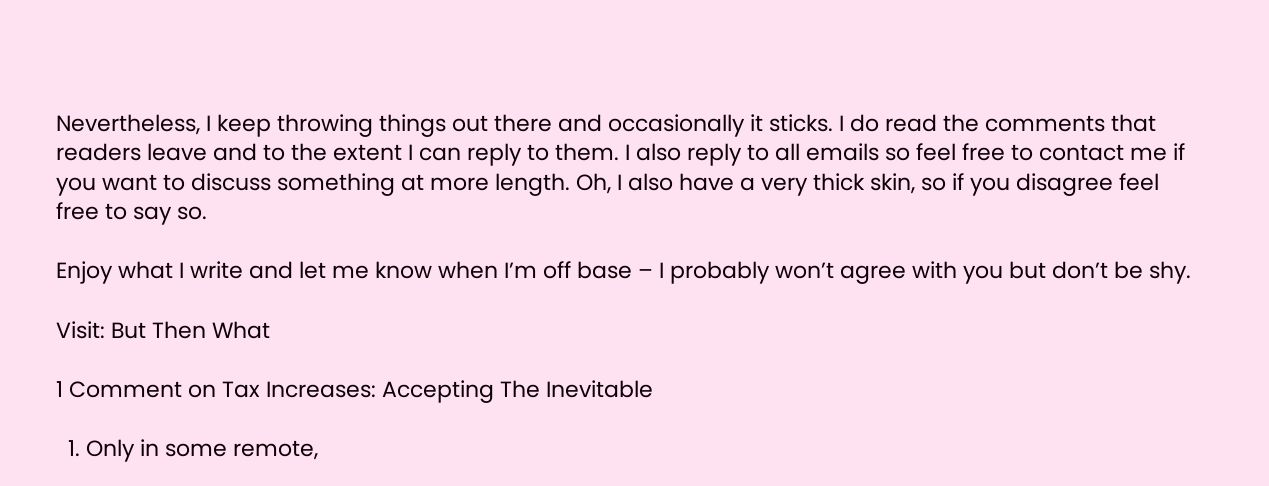Nevertheless, I keep throwing things out there and occasionally it sticks. I do read the comments that readers leave and to the extent I can reply to them. I also reply to all emails so feel free to contact me if you want to discuss something at more length. Oh, I also have a very thick skin, so if you disagree feel free to say so.

Enjoy what I write and let me know when I’m off base – I probably won’t agree with you but don’t be shy.

Visit: But Then What

1 Comment on Tax Increases: Accepting The Inevitable

  1. Only in some remote,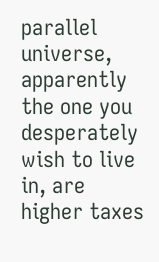parallel universe, apparently the one you desperately wish to live in, are higher taxes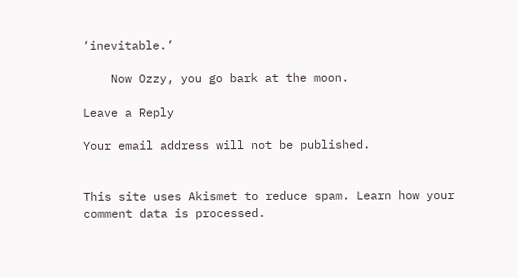‘inevitable.’

    Now Ozzy, you go bark at the moon.

Leave a Reply

Your email address will not be published.


This site uses Akismet to reduce spam. Learn how your comment data is processed.